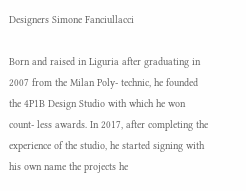Designers Simone Fanciullacci

Born and raised in Liguria after graduating in 2007 from the Milan Poly- technic, he founded the 4P1B Design Studio with which he won count- less awards. In 2017, after completing the experience of the studio, he started signing with his own name the projects he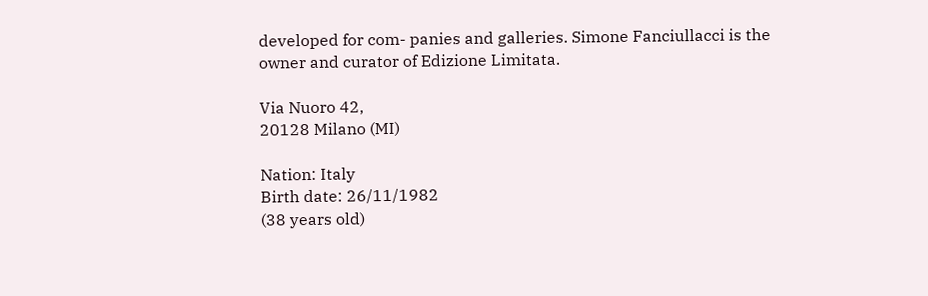developed for com- panies and galleries. Simone Fanciullacci is the owner and curator of Edizione Limitata.

Via Nuoro 42,
20128 Milano (MI)

Nation: Italy
Birth date: 26/11/1982
(38 years old)